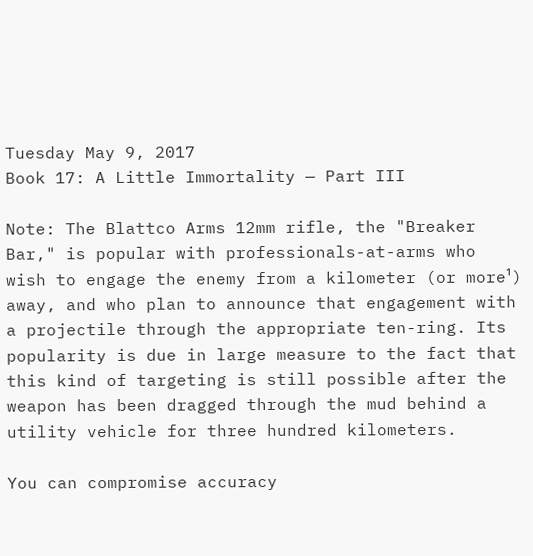Tuesday May 9, 2017
Book 17: A Little Immortality — Part III

Note: The Blattco Arms 12mm rifle, the "Breaker Bar," is popular with professionals-at-arms who wish to engage the enemy from a kilometer (or more¹) away, and who plan to announce that engagement with a projectile through the appropriate ten-ring. Its popularity is due in large measure to the fact that this kind of targeting is still possible after the weapon has been dragged through the mud behind a utility vehicle for three hundred kilometers.

You can compromise accuracy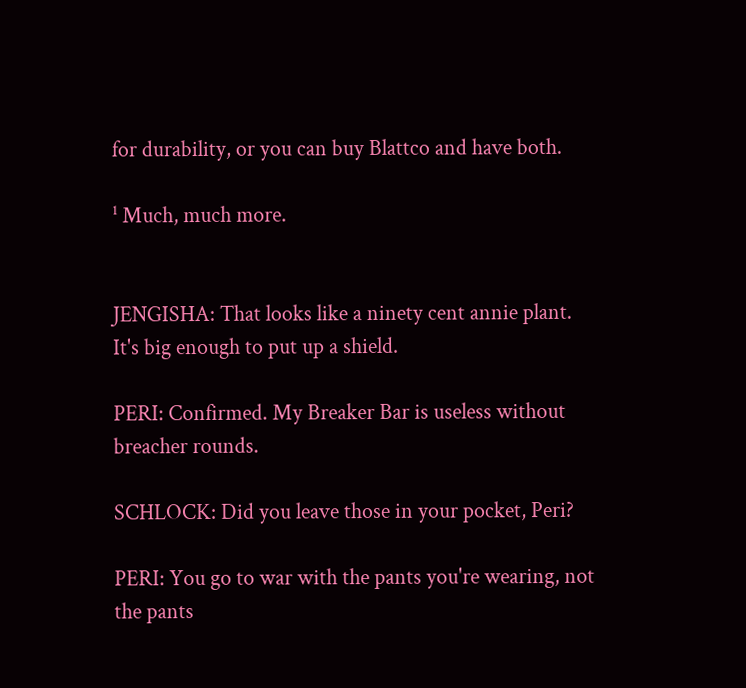for durability, or you can buy Blattco and have both.

¹ Much, much more.


JENGISHA: That looks like a ninety cent annie plant. It's big enough to put up a shield.

PERI: Confirmed. My Breaker Bar is useless without breacher rounds.

SCHLOCK: Did you leave those in your pocket, Peri?

PERI: You go to war with the pants you're wearing, not the pants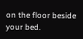on the floor beside your bed.